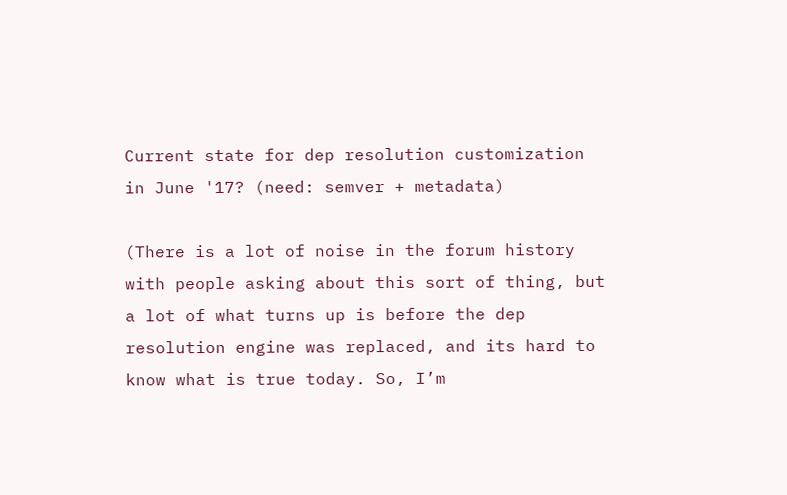Current state for dep resolution customization in June '17? (need: semver + metadata)

(There is a lot of noise in the forum history with people asking about this sort of thing, but a lot of what turns up is before the dep resolution engine was replaced, and its hard to know what is true today. So, I’m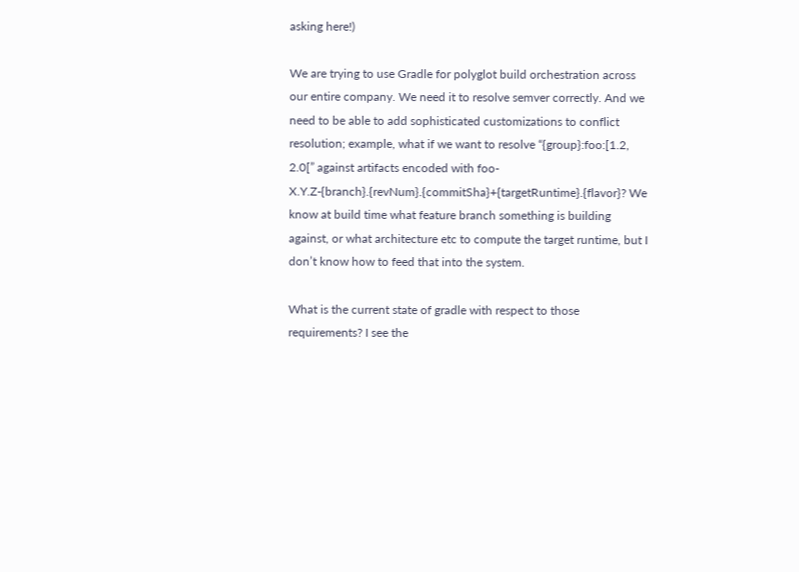asking here!)

We are trying to use Gradle for polyglot build orchestration across our entire company. We need it to resolve semver correctly. And we need to be able to add sophisticated customizations to conflict resolution; example, what if we want to resolve “{group}:foo:[1.2, 2.0[” against artifacts encoded with foo-X.Y.Z-{branch}.{revNum}.{commitSha}+{targetRuntime}.{flavor}? We know at build time what feature branch something is building against, or what architecture etc to compute the target runtime, but I don’t know how to feed that into the system.

What is the current state of gradle with respect to those requirements? I see the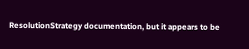ResolutionStrategy documentation, but it appears to be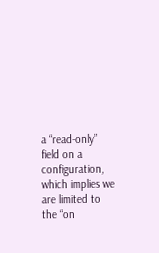a “read-only” field on a configuration, which implies we are limited to the “on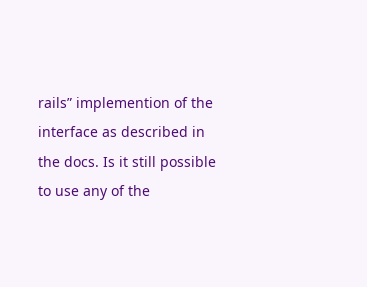rails” implemention of the interface as described in the docs. Is it still possible to use any of the